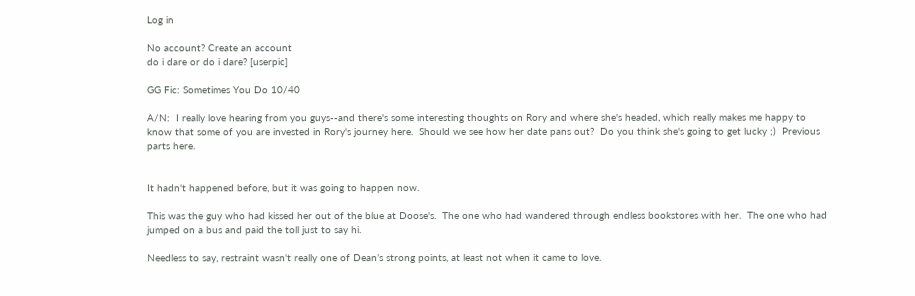Log in

No account? Create an account
do i dare or do i dare? [userpic]

GG Fic: Sometimes You Do 10/40

A/N:  I really love hearing from you guys--and there's some interesting thoughts on Rory and where she's headed, which really makes me happy to know that some of you are invested in Rory's journey here.  Should we see how her date pans out?  Do you think she's going to get lucky ;)  Previous parts here.


It hadn't happened before, but it was going to happen now.

This was the guy who had kissed her out of the blue at Doose's.  The one who had wandered through endless bookstores with her.  The one who had jumped on a bus and paid the toll just to say hi.

Needless to say, restraint wasn't really one of Dean’s strong points, at least not when it came to love.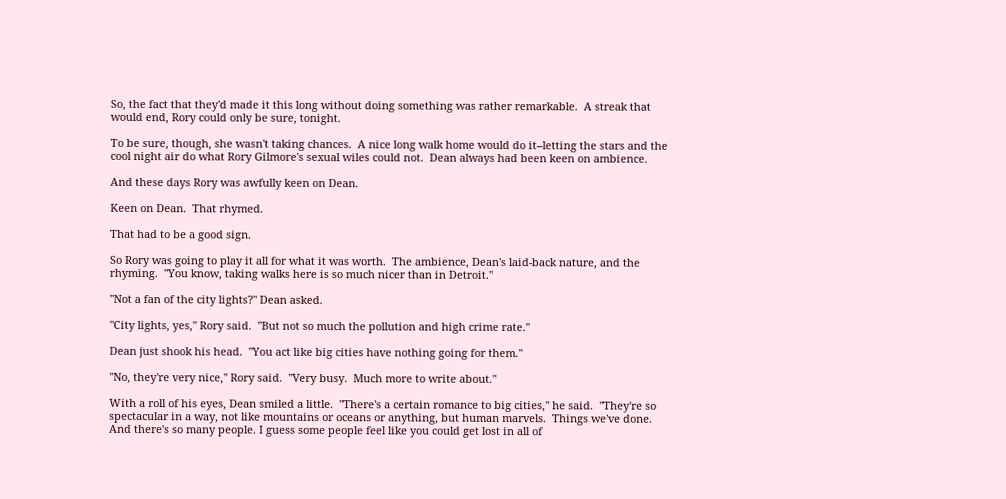So, the fact that they'd made it this long without doing something was rather remarkable.  A streak that would end, Rory could only be sure, tonight.

To be sure, though, she wasn't taking chances.  A nice long walk home would do it--letting the stars and the cool night air do what Rory Gilmore's sexual wiles could not.  Dean always had been keen on ambience.

And these days Rory was awfully keen on Dean.

Keen on Dean.  That rhymed.

That had to be a good sign.

So Rory was going to play it all for what it was worth.  The ambience, Dean's laid-back nature, and the rhyming.  "You know, taking walks here is so much nicer than in Detroit."

"Not a fan of the city lights?" Dean asked.

"City lights, yes," Rory said.  "But not so much the pollution and high crime rate."

Dean just shook his head.  "You act like big cities have nothing going for them."

"No, they're very nice," Rory said.  "Very busy.  Much more to write about."

With a roll of his eyes, Dean smiled a little.  "There's a certain romance to big cities," he said.  "They're so spectacular in a way, not like mountains or oceans or anything, but human marvels.  Things we've done.  And there's so many people. I guess some people feel like you could get lost in all of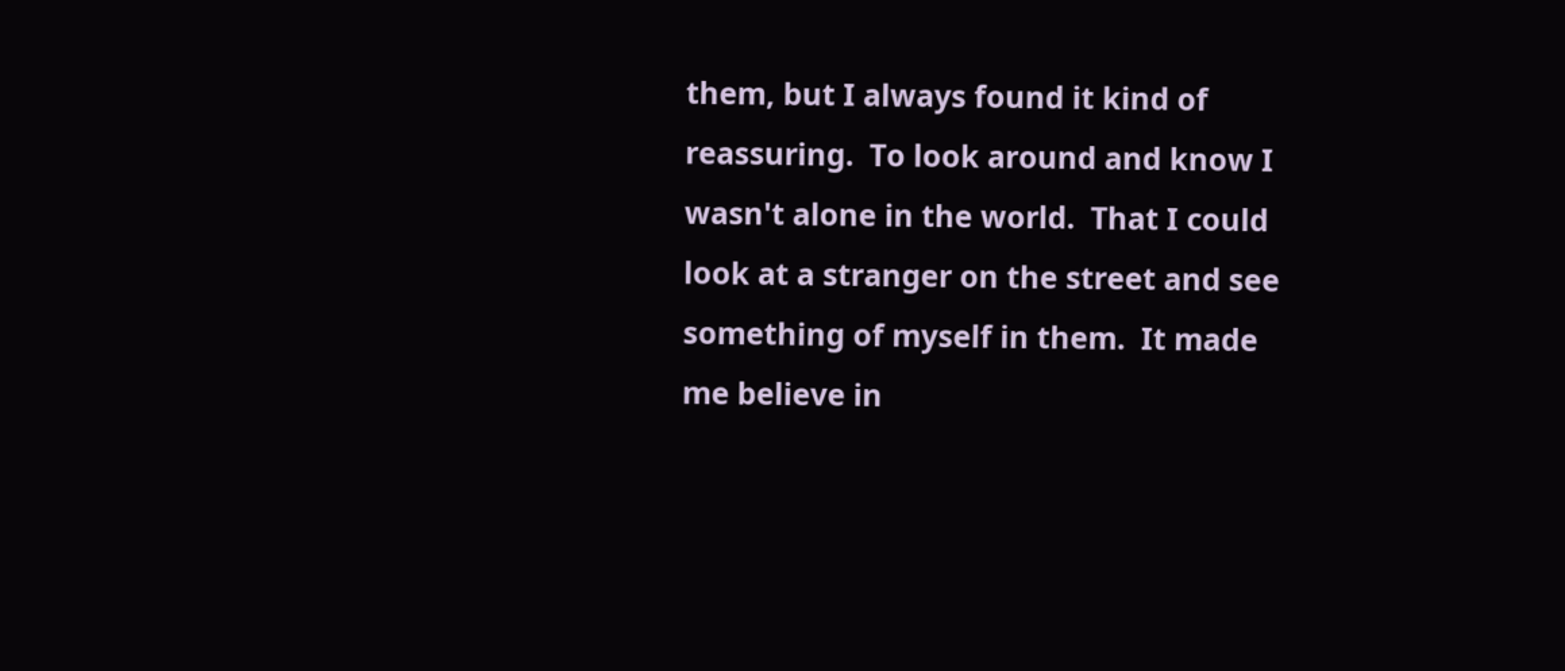them, but I always found it kind of reassuring.  To look around and know I wasn't alone in the world.  That I could look at a stranger on the street and see something of myself in them.  It made me believe in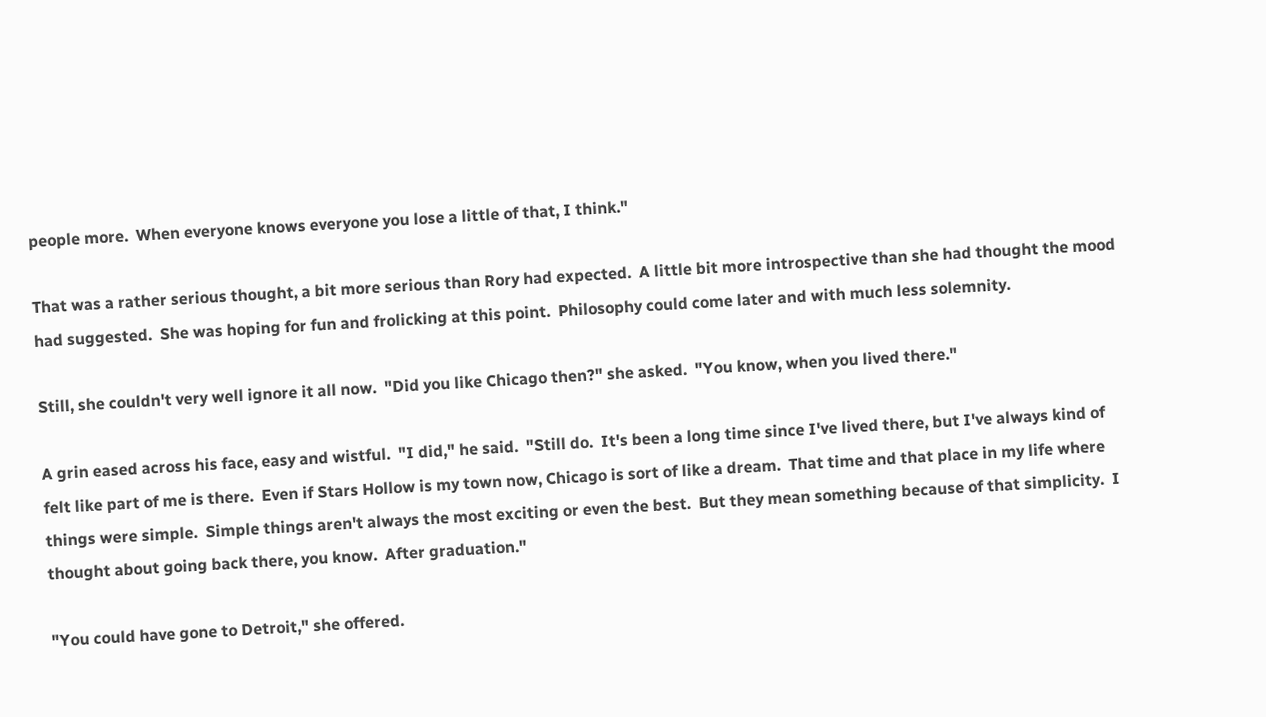people more.  When everyone knows everyone you lose a little of that, I think."

That was a rather serious thought, a bit more serious than Rory had expected.  A little bit more introspective than she had thought the mood had suggested.  She was hoping for fun and frolicking at this point.  Philosophy could come later and with much less solemnity.

Still, she couldn't very well ignore it all now.  "Did you like Chicago then?" she asked.  "You know, when you lived there."

A grin eased across his face, easy and wistful.  "I did," he said.  "Still do.  It's been a long time since I've lived there, but I've always kind of felt like part of me is there.  Even if Stars Hollow is my town now, Chicago is sort of like a dream.  That time and that place in my life where things were simple.  Simple things aren't always the most exciting or even the best.  But they mean something because of that simplicity.  I thought about going back there, you know.  After graduation."

"You could have gone to Detroit," she offered.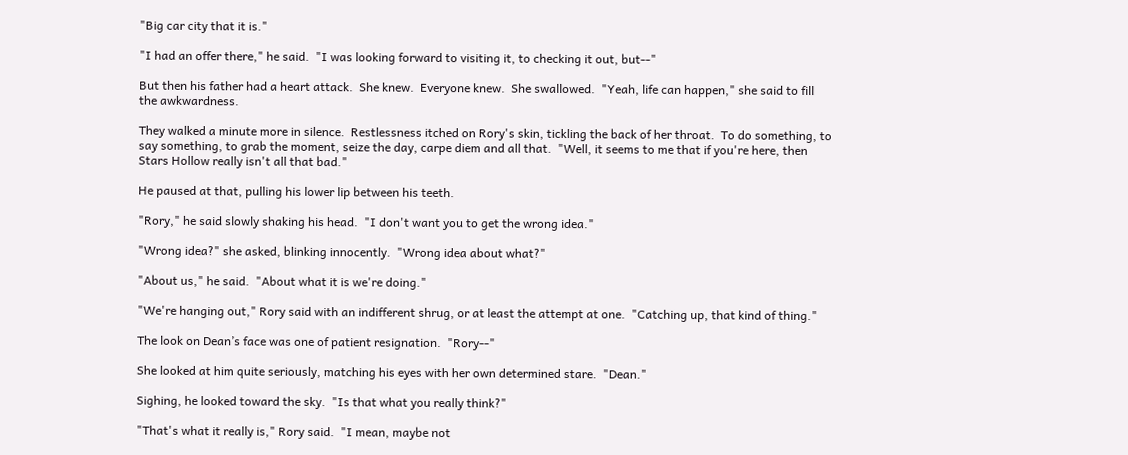"Big car city that it is."

"I had an offer there," he said.  "I was looking forward to visiting it, to checking it out, but--"

But then his father had a heart attack.  She knew.  Everyone knew.  She swallowed.  "Yeah, life can happen," she said to fill the awkwardness.

They walked a minute more in silence.  Restlessness itched on Rory's skin, tickling the back of her throat.  To do something, to say something, to grab the moment, seize the day, carpe diem and all that.  "Well, it seems to me that if you're here, then Stars Hollow really isn't all that bad."

He paused at that, pulling his lower lip between his teeth.

"Rory," he said slowly shaking his head.  "I don't want you to get the wrong idea."

"Wrong idea?" she asked, blinking innocently.  "Wrong idea about what?"

"About us," he said.  "About what it is we're doing."

"We're hanging out," Rory said with an indifferent shrug, or at least the attempt at one.  "Catching up, that kind of thing."

The look on Dean’s face was one of patient resignation.  "Rory--"

She looked at him quite seriously, matching his eyes with her own determined stare.  "Dean."

Sighing, he looked toward the sky.  "Is that what you really think?"

"That's what it really is," Rory said.  "I mean, maybe not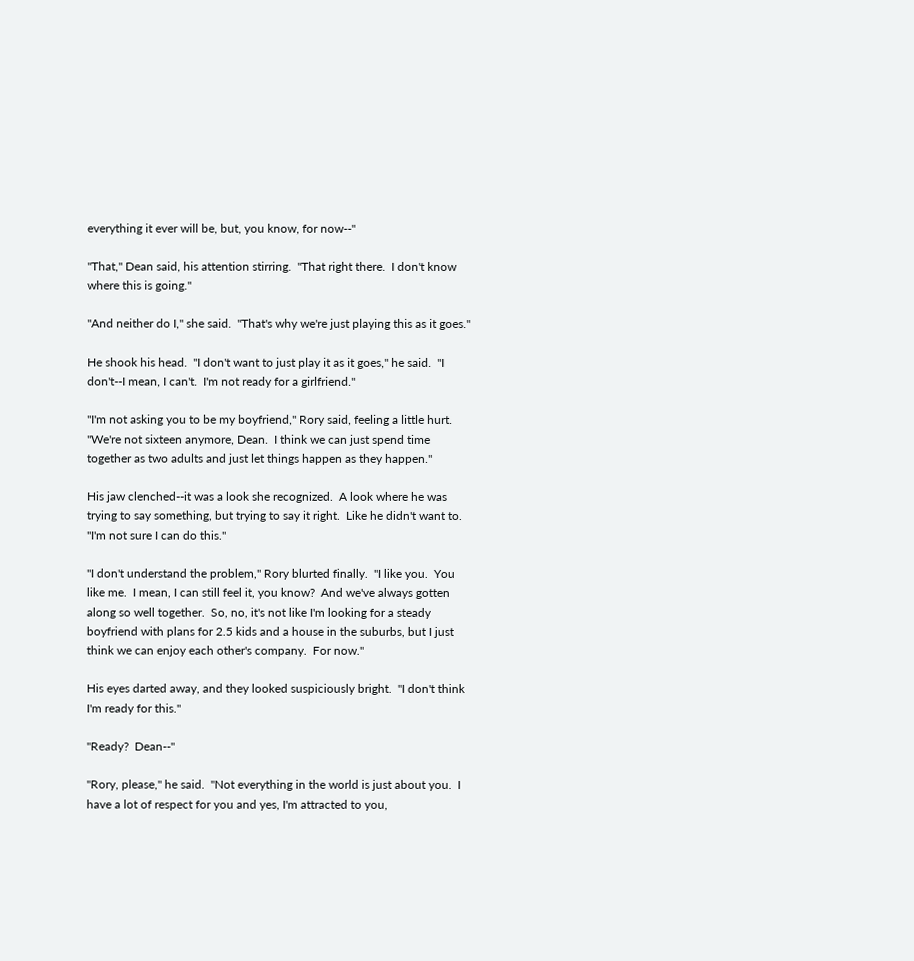everything it ever will be, but, you know, for now--"

"That," Dean said, his attention stirring.  "That right there.  I don't know where this is going."

"And neither do I," she said.  "That's why we're just playing this as it goes."

He shook his head.  "I don't want to just play it as it goes," he said.  "I don't--I mean, I can't.  I'm not ready for a girlfriend."

"I'm not asking you to be my boyfriend," Rory said, feeling a little hurt.  "We're not sixteen anymore, Dean.  I think we can just spend time together as two adults and just let things happen as they happen."

His jaw clenched--it was a look she recognized.  A look where he was trying to say something, but trying to say it right.  Like he didn't want to.  "I'm not sure I can do this."

"I don't understand the problem," Rory blurted finally.  "I like you.  You like me.  I mean, I can still feel it, you know?  And we've always gotten along so well together.  So, no, it's not like I'm looking for a steady boyfriend with plans for 2.5 kids and a house in the suburbs, but I just think we can enjoy each other's company.  For now."

His eyes darted away, and they looked suspiciously bright.  "I don't think I'm ready for this."

"Ready?  Dean--"

"Rory, please," he said.  "Not everything in the world is just about you.  I have a lot of respect for you and yes, I'm attracted to you,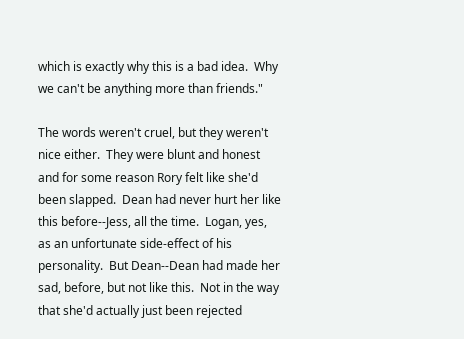which is exactly why this is a bad idea.  Why we can't be anything more than friends."

The words weren't cruel, but they weren't nice either.  They were blunt and honest and for some reason Rory felt like she'd been slapped.  Dean had never hurt her like this before--Jess, all the time.  Logan, yes, as an unfortunate side-effect of his personality.  But Dean--Dean had made her sad, before, but not like this.  Not in the way that she'd actually just been rejected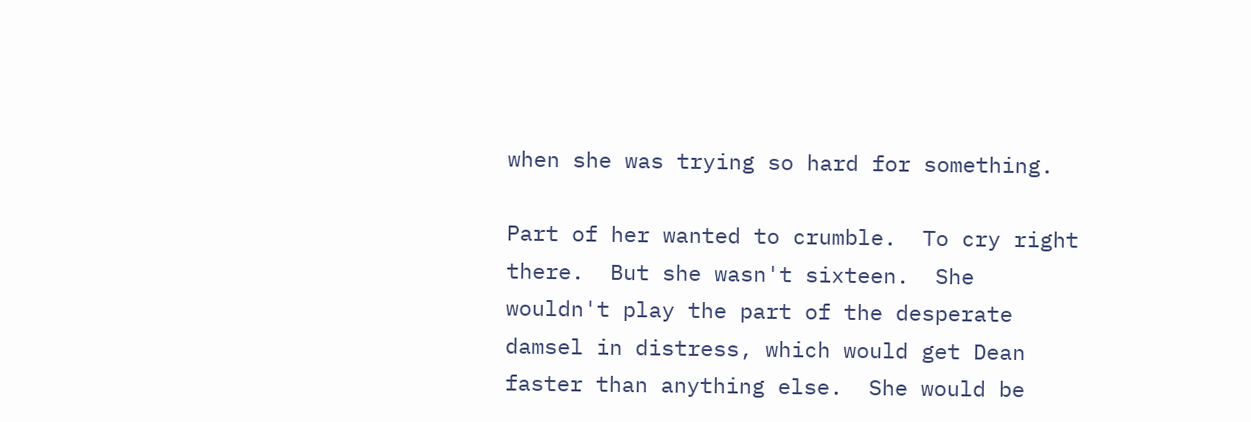when she was trying so hard for something.

Part of her wanted to crumble.  To cry right there.  But she wasn't sixteen.  She wouldn't play the part of the desperate damsel in distress, which would get Dean faster than anything else.  She would be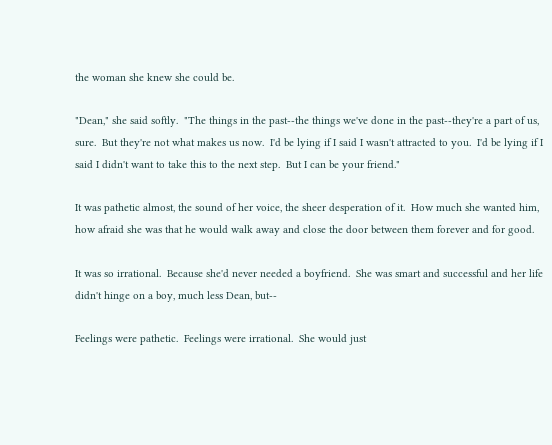the woman she knew she could be.

"Dean," she said softly.  "The things in the past--the things we've done in the past--they're a part of us, sure.  But they're not what makes us now.  I'd be lying if I said I wasn't attracted to you.  I'd be lying if I said I didn't want to take this to the next step.  But I can be your friend."

It was pathetic almost, the sound of her voice, the sheer desperation of it.  How much she wanted him, how afraid she was that he would walk away and close the door between them forever and for good.

It was so irrational.  Because she'd never needed a boyfriend.  She was smart and successful and her life didn't hinge on a boy, much less Dean, but--

Feelings were pathetic.  Feelings were irrational.  She would just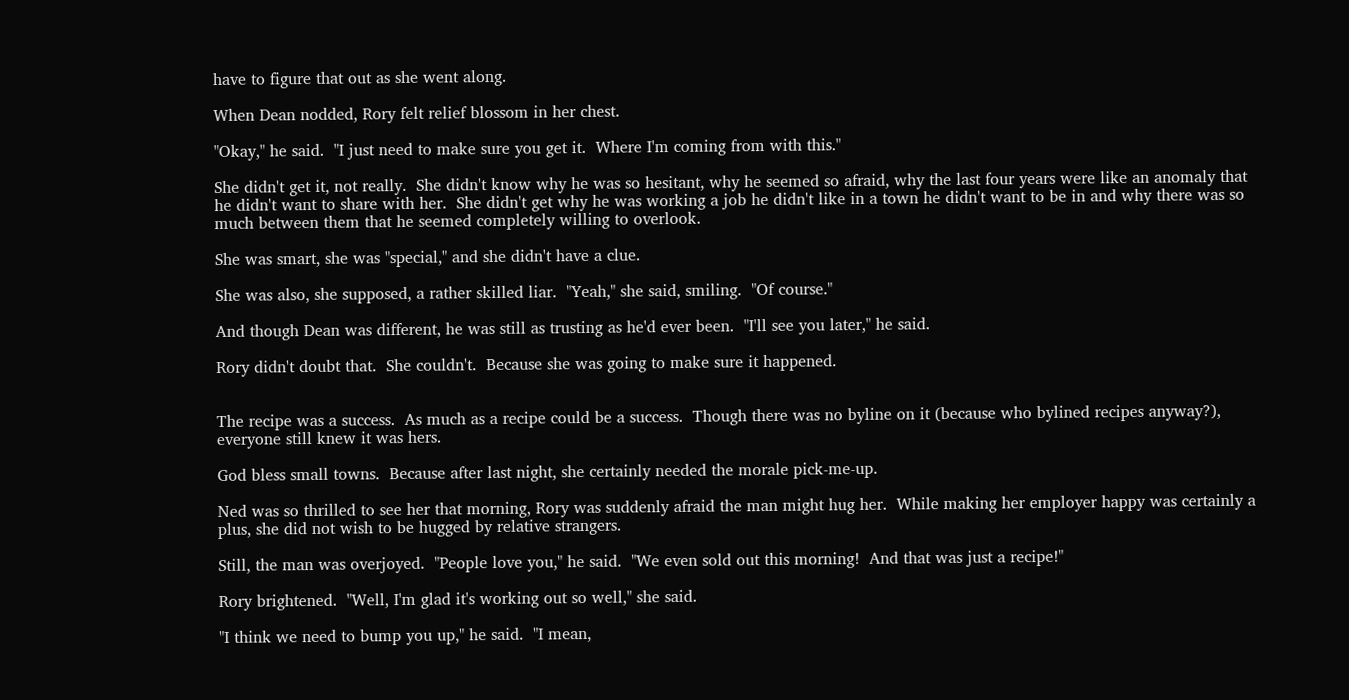have to figure that out as she went along.

When Dean nodded, Rory felt relief blossom in her chest.

"Okay," he said.  "I just need to make sure you get it.  Where I'm coming from with this."

She didn't get it, not really.  She didn't know why he was so hesitant, why he seemed so afraid, why the last four years were like an anomaly that he didn't want to share with her.  She didn't get why he was working a job he didn't like in a town he didn't want to be in and why there was so much between them that he seemed completely willing to overlook.

She was smart, she was "special," and she didn't have a clue.

She was also, she supposed, a rather skilled liar.  "Yeah," she said, smiling.  "Of course."

And though Dean was different, he was still as trusting as he'd ever been.  "I'll see you later," he said.

Rory didn't doubt that.  She couldn't.  Because she was going to make sure it happened.


The recipe was a success.  As much as a recipe could be a success.  Though there was no byline on it (because who bylined recipes anyway?), everyone still knew it was hers.

God bless small towns.  Because after last night, she certainly needed the morale pick-me-up.

Ned was so thrilled to see her that morning, Rory was suddenly afraid the man might hug her.  While making her employer happy was certainly a plus, she did not wish to be hugged by relative strangers.

Still, the man was overjoyed.  "People love you," he said.  "We even sold out this morning!  And that was just a recipe!"

Rory brightened.  "Well, I'm glad it's working out so well," she said.

"I think we need to bump you up," he said.  "I mean,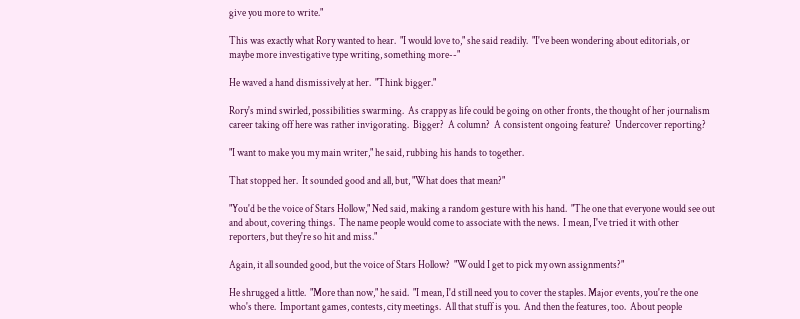give you more to write."

This was exactly what Rory wanted to hear.  "I would love to," she said readily.  "I've been wondering about editorials, or maybe more investigative type writing, something more--"

He waved a hand dismissively at her.  "Think bigger."

Rory's mind swirled, possibilities swarming.  As crappy as life could be going on other fronts, the thought of her journalism career taking off here was rather invigorating.  Bigger?  A column?  A consistent ongoing feature?  Undercover reporting?

"I want to make you my main writer," he said, rubbing his hands to together.

That stopped her.  It sounded good and all, but, "What does that mean?"

"You'd be the voice of Stars Hollow," Ned said, making a random gesture with his hand.  "The one that everyone would see out and about, covering things.  The name people would come to associate with the news.  I mean, I've tried it with other reporters, but they're so hit and miss."

Again, it all sounded good, but the voice of Stars Hollow?  "Would I get to pick my own assignments?"

He shrugged a little.  "More than now," he said.  "I mean, I'd still need you to cover the staples. Major events, you're the one who's there.  Important games, contests, city meetings.  All that stuff is you.  And then the features, too.  About people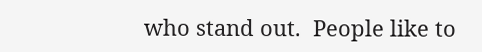who stand out.  People like to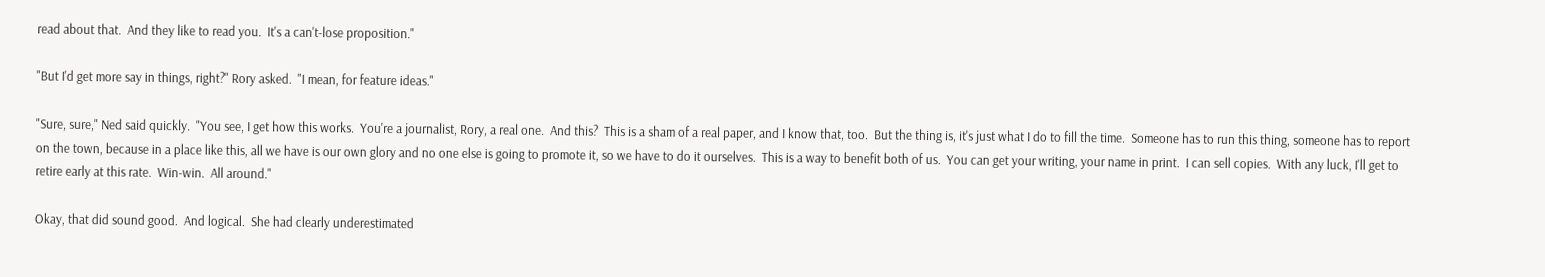read about that.  And they like to read you.  It's a can't-lose proposition."

"But I'd get more say in things, right?" Rory asked.  "I mean, for feature ideas."

"Sure, sure," Ned said quickly.  "You see, I get how this works.  You're a journalist, Rory, a real one.  And this?  This is a sham of a real paper, and I know that, too.  But the thing is, it's just what I do to fill the time.  Someone has to run this thing, someone has to report on the town, because in a place like this, all we have is our own glory and no one else is going to promote it, so we have to do it ourselves.  This is a way to benefit both of us.  You can get your writing, your name in print.  I can sell copies.  With any luck, I'll get to retire early at this rate.  Win-win.  All around."

Okay, that did sound good.  And logical.  She had clearly underestimated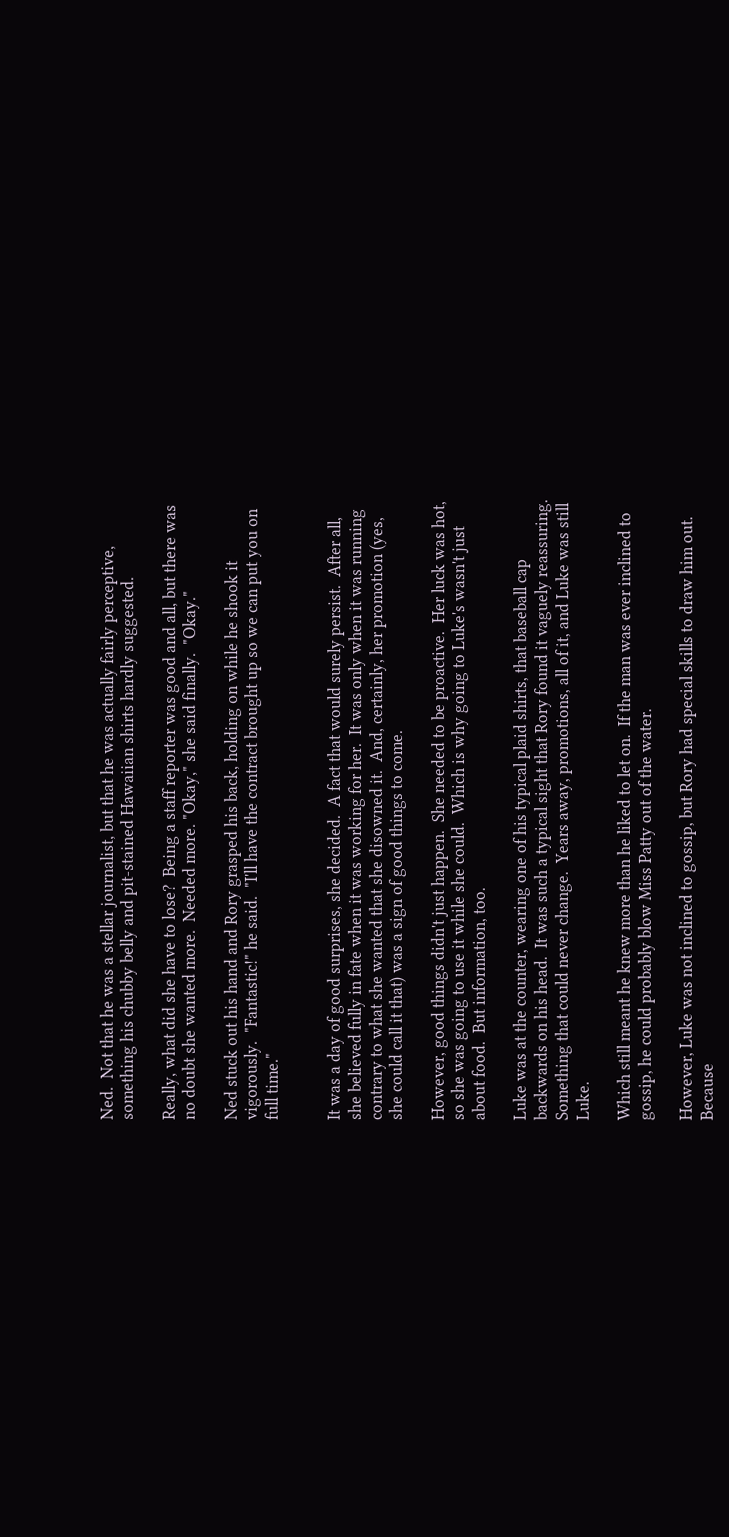Ned.  Not that he was a stellar journalist, but that he was actually fairly perceptive, something his chubby belly and pit-stained Hawaiian shirts hardly suggested.

Really, what did she have to lose?  Being a staff reporter was good and all, but there was no doubt she wanted more.  Needed more. "Okay," she said finally.  "Okay."

Ned stuck out his hand and Rory grasped his back, holding on while he shook it vigorously.  "Fantastic!" he said.  "I'll have the contract brought up so we can put you on full time."


It was a day of good surprises, she decided.  A fact that would surely persist.  After all, she believed fully in fate when it was working for her.  It was only when it was running contrary to what she wanted that she disowned it.  And, certainly, her promotion (yes, she could call it that) was a sign of good things to come.

However, good things didn't just happen.  She needed to be proactive.  Her luck was hot, so she was going to use it while she could.  Which is why going to Luke's wasn't just about food.  But information, too.

Luke was at the counter, wearing one of his typical plaid shirts, that baseball cap backwards on his head.  It was such a typical sight that Rory found it vaguely reassuring.  Something that could never change.  Years away, promotions, all of it, and Luke was still Luke.

Which still meant he knew more than he liked to let on.  If the man was ever inclined to gossip, he could probably blow Miss Patty out of the water.

However, Luke was not inclined to gossip, but Rory had special skills to draw him out.  Because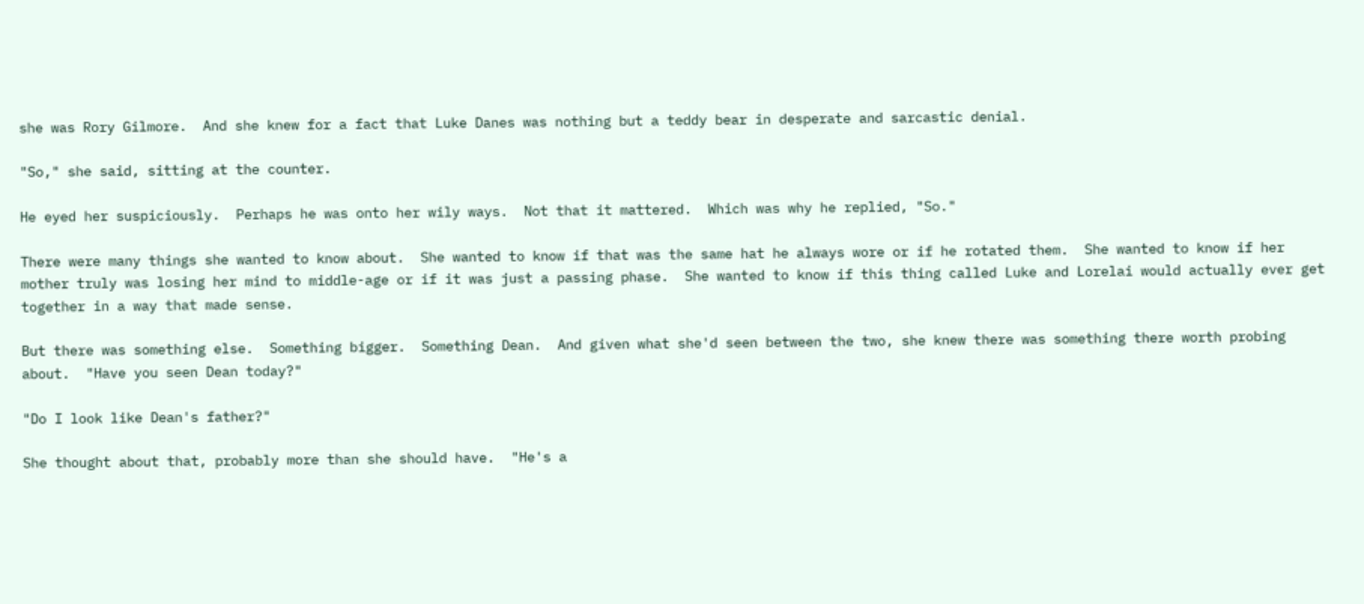she was Rory Gilmore.  And she knew for a fact that Luke Danes was nothing but a teddy bear in desperate and sarcastic denial.

"So," she said, sitting at the counter.

He eyed her suspiciously.  Perhaps he was onto her wily ways.  Not that it mattered.  Which was why he replied, "So."

There were many things she wanted to know about.  She wanted to know if that was the same hat he always wore or if he rotated them.  She wanted to know if her mother truly was losing her mind to middle-age or if it was just a passing phase.  She wanted to know if this thing called Luke and Lorelai would actually ever get together in a way that made sense.

But there was something else.  Something bigger.  Something Dean.  And given what she'd seen between the two, she knew there was something there worth probing about.  "Have you seen Dean today?"

"Do I look like Dean's father?"

She thought about that, probably more than she should have.  "He's a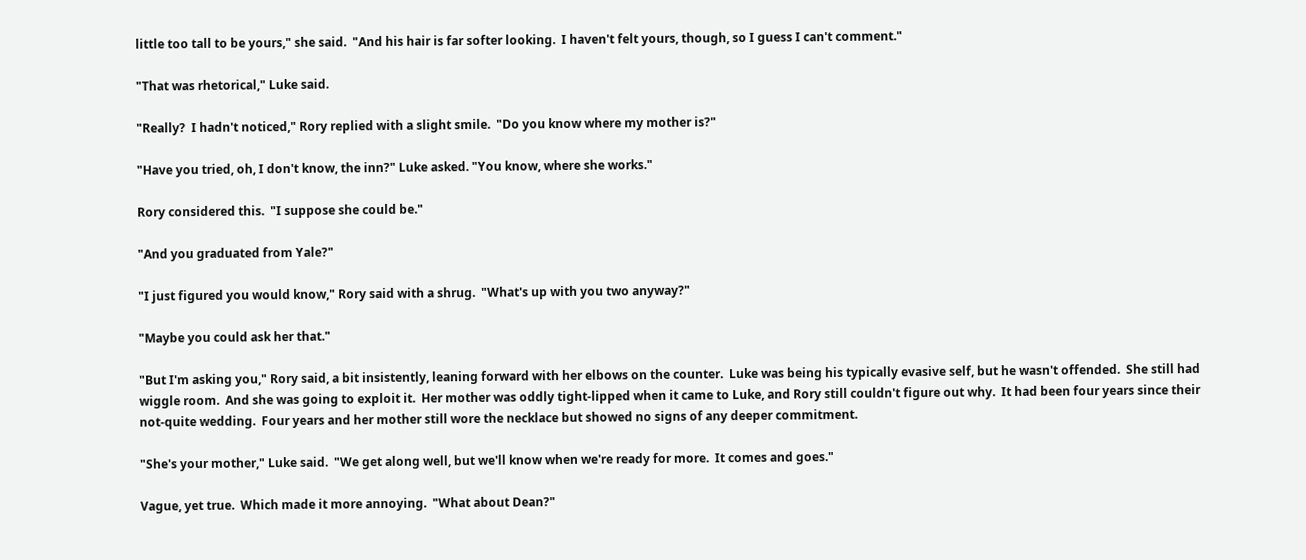little too tall to be yours," she said.  "And his hair is far softer looking.  I haven't felt yours, though, so I guess I can't comment."

"That was rhetorical," Luke said.

"Really?  I hadn't noticed," Rory replied with a slight smile.  "Do you know where my mother is?"

"Have you tried, oh, I don't know, the inn?" Luke asked. "You know, where she works."

Rory considered this.  "I suppose she could be."

"And you graduated from Yale?"

"I just figured you would know," Rory said with a shrug.  "What's up with you two anyway?"

"Maybe you could ask her that."

"But I'm asking you," Rory said, a bit insistently, leaning forward with her elbows on the counter.  Luke was being his typically evasive self, but he wasn't offended.  She still had wiggle room.  And she was going to exploit it.  Her mother was oddly tight-lipped when it came to Luke, and Rory still couldn't figure out why.  It had been four years since their not-quite wedding.  Four years and her mother still wore the necklace but showed no signs of any deeper commitment.

"She's your mother," Luke said.  "We get along well, but we'll know when we're ready for more.  It comes and goes."

Vague, yet true.  Which made it more annoying.  "What about Dean?"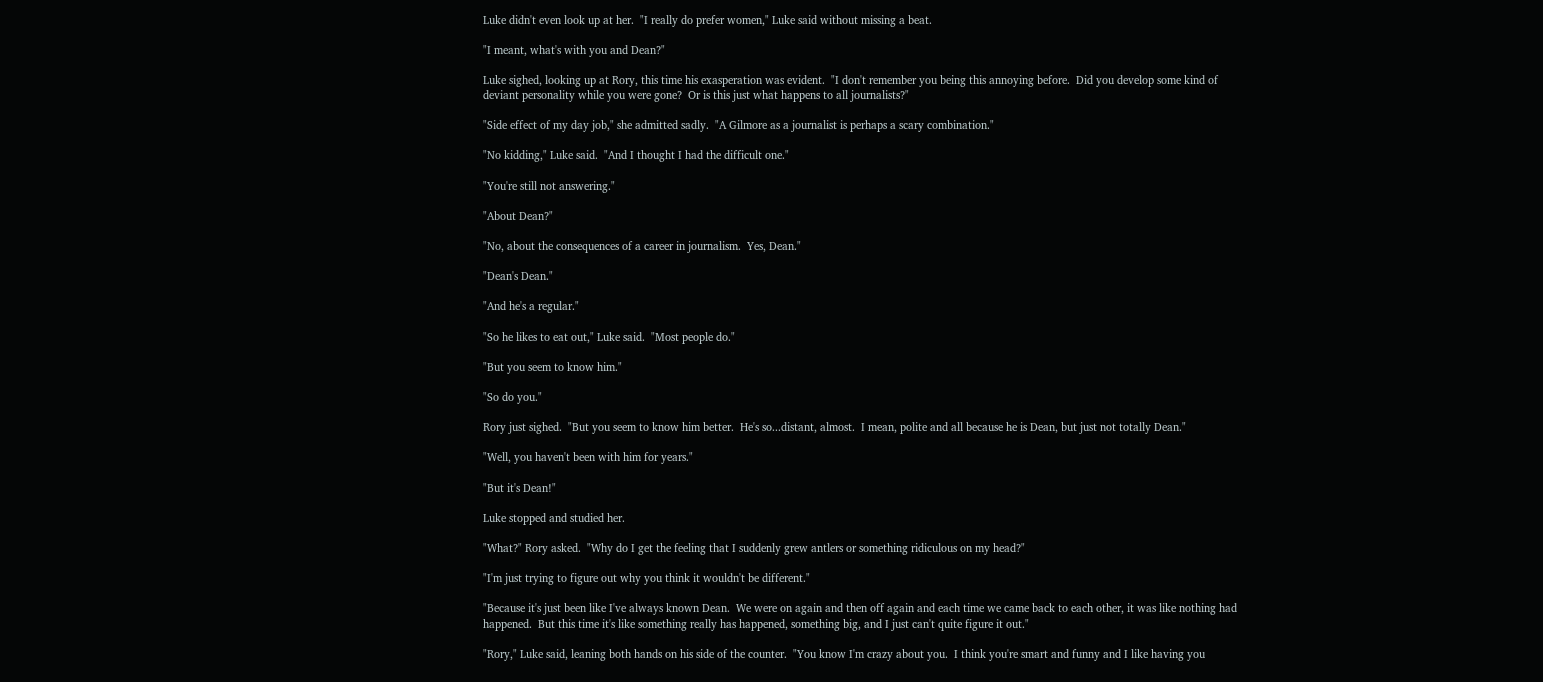Luke didn't even look up at her.  "I really do prefer women," Luke said without missing a beat.

"I meant, what's with you and Dean?"

Luke sighed, looking up at Rory, this time his exasperation was evident.  "I don't remember you being this annoying before.  Did you develop some kind of deviant personality while you were gone?  Or is this just what happens to all journalists?"

"Side effect of my day job," she admitted sadly.  "A Gilmore as a journalist is perhaps a scary combination."

"No kidding," Luke said.  "And I thought I had the difficult one."

"You're still not answering."

"About Dean?"

"No, about the consequences of a career in journalism.  Yes, Dean."

"Dean's Dean."

"And he's a regular."

"So he likes to eat out," Luke said.  "Most people do."

"But you seem to know him."

"So do you."

Rory just sighed.  "But you seem to know him better.  He's so...distant, almost.  I mean, polite and all because he is Dean, but just not totally Dean."

"Well, you haven't been with him for years."

"But it's Dean!"

Luke stopped and studied her.

"What?" Rory asked.  "Why do I get the feeling that I suddenly grew antlers or something ridiculous on my head?"

"I'm just trying to figure out why you think it wouldn't be different."

"Because it's just been like I've always known Dean.  We were on again and then off again and each time we came back to each other, it was like nothing had happened.  But this time it's like something really has happened, something big, and I just can't quite figure it out."

"Rory," Luke said, leaning both hands on his side of the counter.  "You know I'm crazy about you.  I think you're smart and funny and I like having you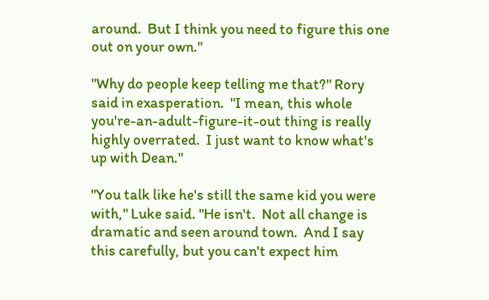around.  But I think you need to figure this one out on your own."

"Why do people keep telling me that?" Rory said in exasperation.  "I mean, this whole you're-an-adult-figure-it-out thing is really highly overrated.  I just want to know what's up with Dean."

"You talk like he's still the same kid you were with," Luke said. "He isn't.  Not all change is dramatic and seen around town.  And I say this carefully, but you can't expect him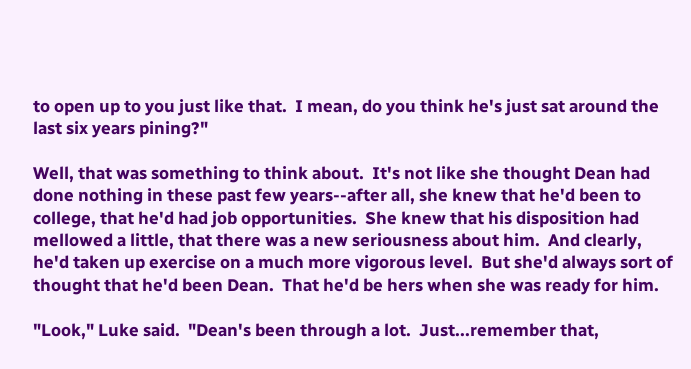to open up to you just like that.  I mean, do you think he's just sat around the last six years pining?"

Well, that was something to think about.  It's not like she thought Dean had done nothing in these past few years--after all, she knew that he'd been to college, that he'd had job opportunities.  She knew that his disposition had mellowed a little, that there was a new seriousness about him.  And clearly, he'd taken up exercise on a much more vigorous level.  But she'd always sort of thought that he'd been Dean.  That he'd be hers when she was ready for him.

"Look," Luke said.  "Dean's been through a lot.  Just...remember that,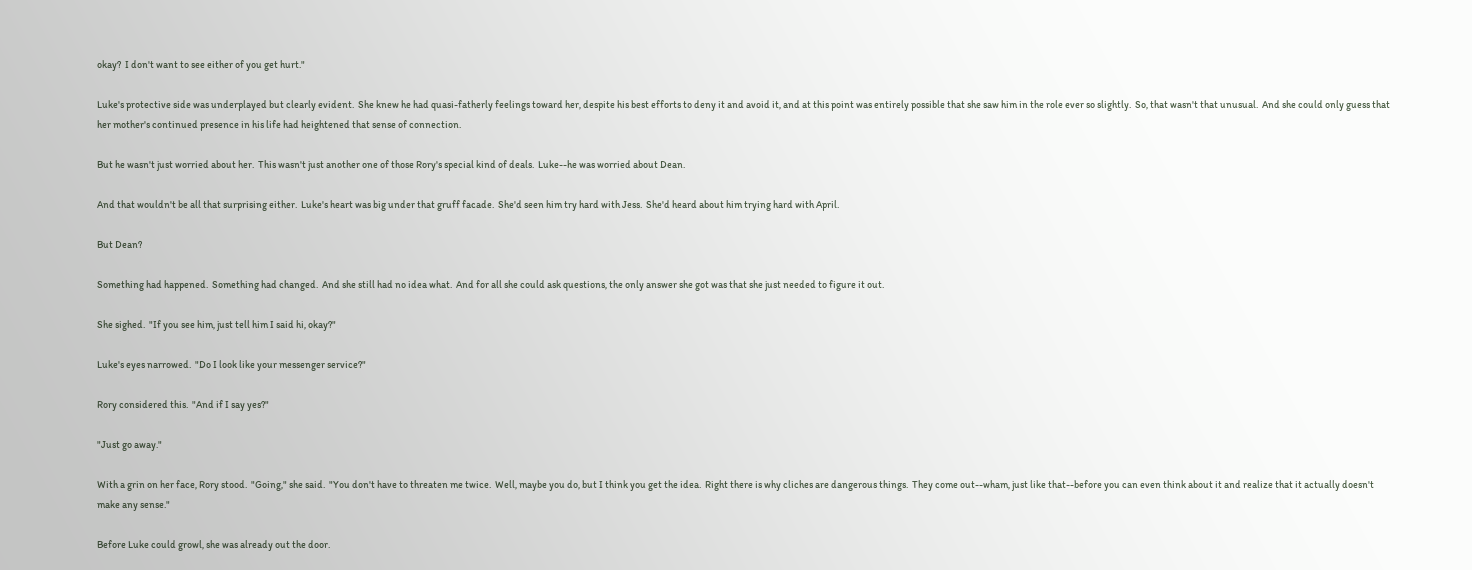okay?  I don't want to see either of you get hurt."

Luke's protective side was underplayed but clearly evident.  She knew he had quasi-fatherly feelings toward her, despite his best efforts to deny it and avoid it, and at this point was entirely possible that she saw him in the role ever so slightly.  So, that wasn't that unusual.  And she could only guess that her mother's continued presence in his life had heightened that sense of connection.

But he wasn't just worried about her.  This wasn't just another one of those Rory's special kind of deals.  Luke--he was worried about Dean.

And that wouldn't be all that surprising either.  Luke's heart was big under that gruff facade.  She'd seen him try hard with Jess.  She'd heard about him trying hard with April.

But Dean?

Something had happened.  Something had changed.  And she still had no idea what.  And for all she could ask questions, the only answer she got was that she just needed to figure it out.

She sighed.  "If you see him, just tell him I said hi, okay?"

Luke's eyes narrowed.  "Do I look like your messenger service?"

Rory considered this.  "And if I say yes?"

"Just go away."

With a grin on her face, Rory stood.  "Going," she said.  "You don't have to threaten me twice.  Well, maybe you do, but I think you get the idea.  Right there is why cliches are dangerous things.  They come out--wham, just like that--before you can even think about it and realize that it actually doesn't make any sense."

Before Luke could growl, she was already out the door.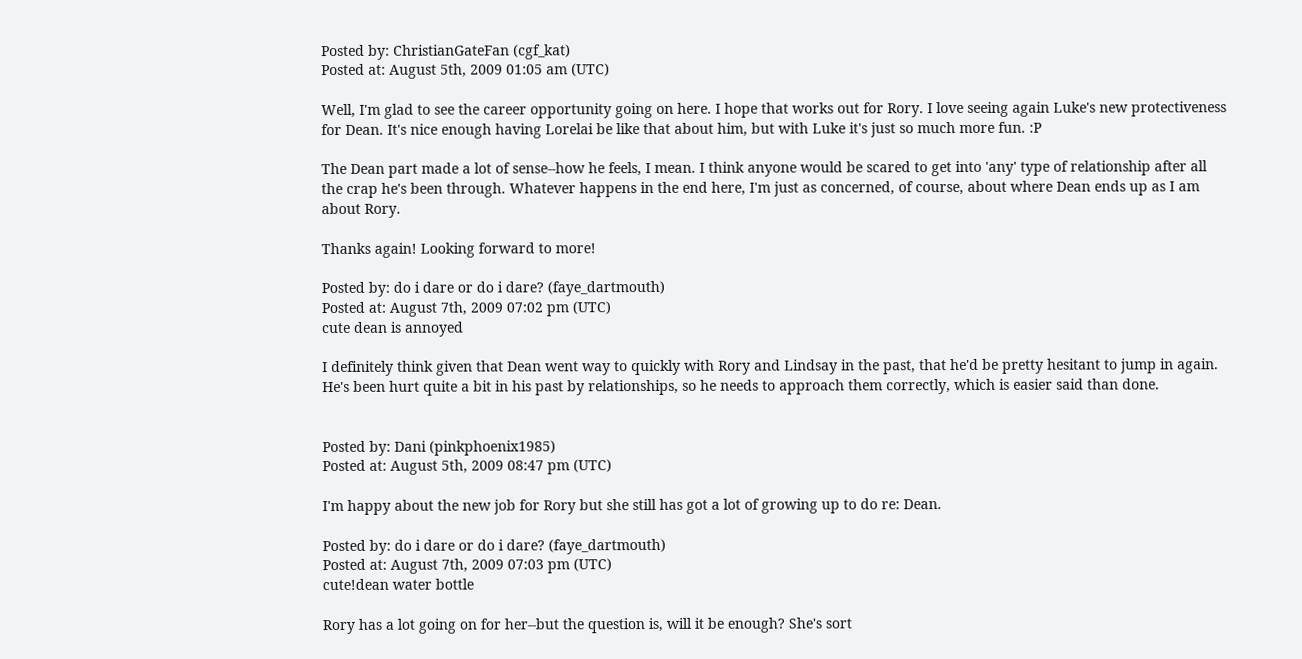Posted by: ChristianGateFan (cgf_kat)
Posted at: August 5th, 2009 01:05 am (UTC)

Well, I'm glad to see the career opportunity going on here. I hope that works out for Rory. I love seeing again Luke's new protectiveness for Dean. It's nice enough having Lorelai be like that about him, but with Luke it's just so much more fun. :P

The Dean part made a lot of sense--how he feels, I mean. I think anyone would be scared to get into 'any' type of relationship after all the crap he's been through. Whatever happens in the end here, I'm just as concerned, of course, about where Dean ends up as I am about Rory.

Thanks again! Looking forward to more!

Posted by: do i dare or do i dare? (faye_dartmouth)
Posted at: August 7th, 2009 07:02 pm (UTC)
cute dean is annoyed

I definitely think given that Dean went way to quickly with Rory and Lindsay in the past, that he'd be pretty hesitant to jump in again. He's been hurt quite a bit in his past by relationships, so he needs to approach them correctly, which is easier said than done.


Posted by: Dani (pinkphoenix1985)
Posted at: August 5th, 2009 08:47 pm (UTC)

I'm happy about the new job for Rory but she still has got a lot of growing up to do re: Dean.

Posted by: do i dare or do i dare? (faye_dartmouth)
Posted at: August 7th, 2009 07:03 pm (UTC)
cute!dean water bottle

Rory has a lot going on for her--but the question is, will it be enough? She's sort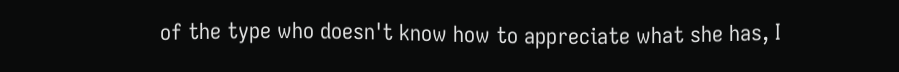of the type who doesn't know how to appreciate what she has, I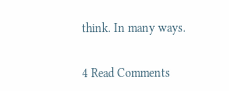think. In many ways.


4 Read Comments